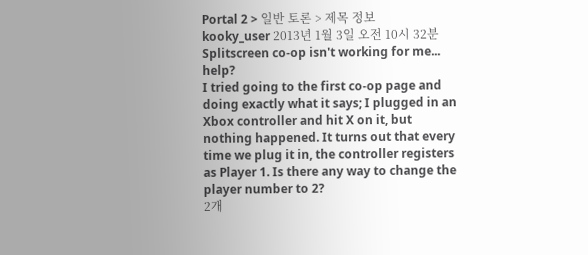Portal 2 > 일반 토론 > 제목 정보
kooky_user 2013년 1월 3일 오전 10시 32분
Splitscreen co-op isn't working for me... help?
I tried going to the first co-op page and doing exactly what it says; I plugged in an Xbox controller and hit X on it, but nothing happened. It turns out that every time we plug it in, the controller registers as Player 1. Is there any way to change the player number to 2?
2개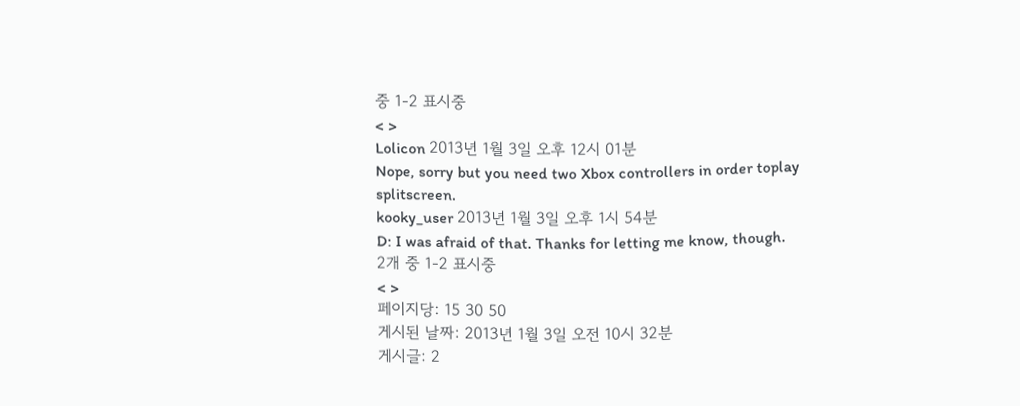중 1-2 표시중
< >
Lolicon 2013년 1월 3일 오후 12시 01분
Nope, sorry but you need two Xbox controllers in order toplay splitscreen.
kooky_user 2013년 1월 3일 오후 1시 54분
D: I was afraid of that. Thanks for letting me know, though.
2개 중 1-2 표시중
< >
페이지당: 15 30 50
게시된 날짜: 2013년 1월 3일 오전 10시 32분
게시글: 2